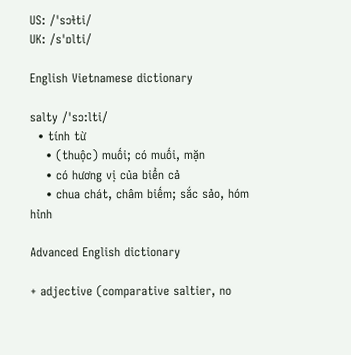US: /ˈsɔɫti/
UK: /sˈɒlti/

English Vietnamese dictionary

salty /'sɔ:lti/
  • tính từ
    • (thuộc) muối; có muối, mặn
    • có hương vị của biển cả
    • chua chát, châm biếm; sắc sảo, hóm hỉnh

Advanced English dictionary

+ adjective (comparative saltier, no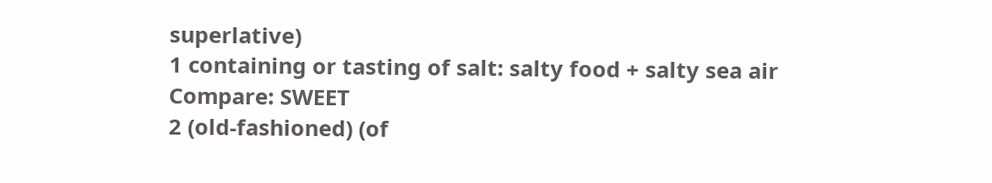superlative)
1 containing or tasting of salt: salty food + salty sea air
Compare: SWEET
2 (old-fashioned) (of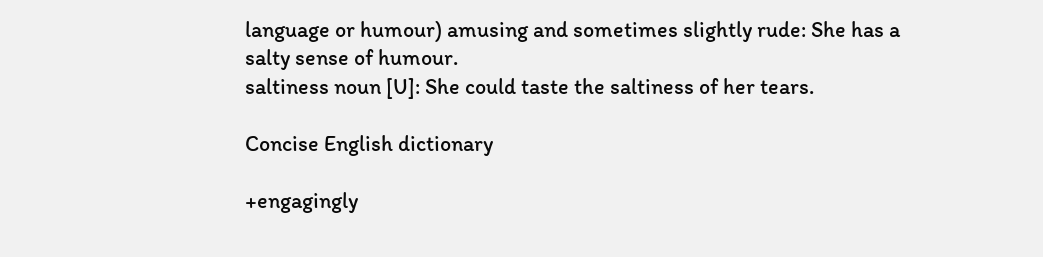language or humour) amusing and sometimes slightly rude: She has a salty sense of humour.
saltiness noun [U]: She could taste the saltiness of her tears.

Concise English dictionary

+engagingly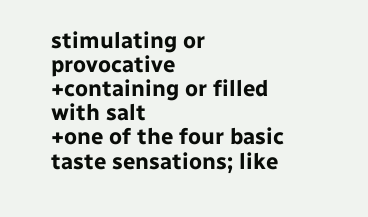stimulating or provocative
+containing or filled with salt
+one of the four basic taste sensations; like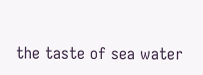the taste of sea water